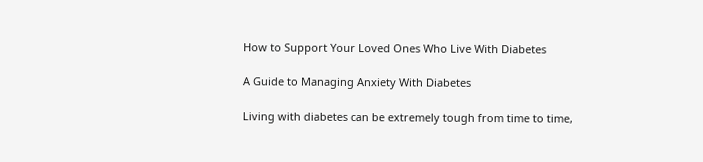How to Support Your Loved Ones Who Live With Diabetes

A Guide to Managing Anxiety With Diabetes

Living with diabetes can be extremely tough from time to time,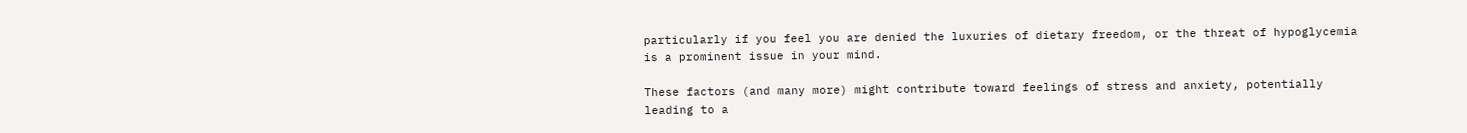particularly if you feel you are denied the luxuries of dietary freedom, or the threat of hypoglycemia is a prominent issue in your mind.

These factors (and many more) might contribute toward feelings of stress and anxiety, potentially leading to a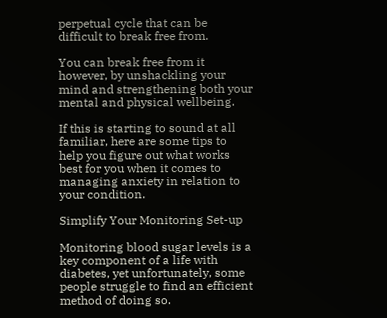perpetual cycle that can be difficult to break free from.

You can break free from it however, by unshackling your mind and strengthening both your mental and physical wellbeing.

If this is starting to sound at all familiar, here are some tips to help you figure out what works best for you when it comes to managing anxiety in relation to your condition.

Simplify Your Monitoring Set-up

Monitoring blood sugar levels is a key component of a life with diabetes, yet unfortunately, some people struggle to find an efficient method of doing so.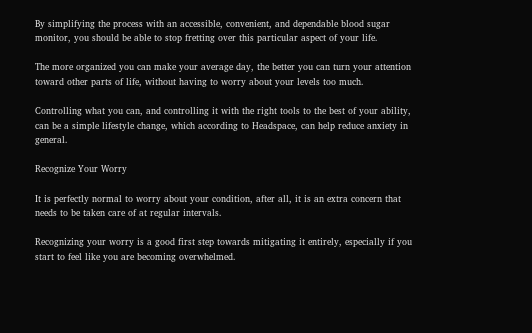By simplifying the process with an accessible, convenient, and dependable blood sugar monitor, you should be able to stop fretting over this particular aspect of your life.

The more organized you can make your average day, the better you can turn your attention toward other parts of life, without having to worry about your levels too much.

Controlling what you can, and controlling it with the right tools to the best of your ability, can be a simple lifestyle change, which according to Headspace, can help reduce anxiety in general.

Recognize Your Worry

It is perfectly normal to worry about your condition, after all, it is an extra concern that needs to be taken care of at regular intervals.

Recognizing your worry is a good first step towards mitigating it entirely, especially if you start to feel like you are becoming overwhelmed.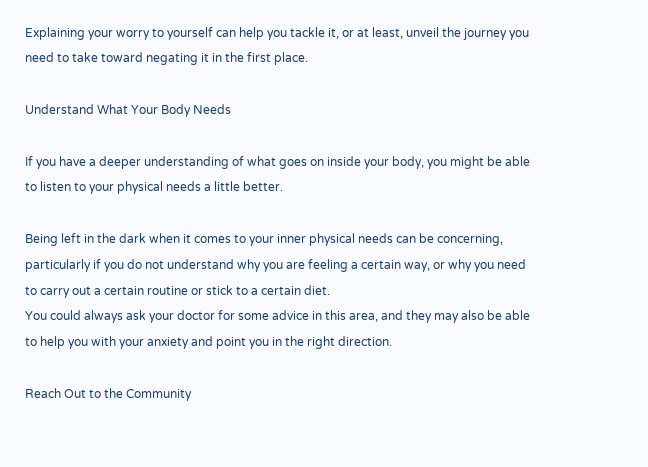Explaining your worry to yourself can help you tackle it, or at least, unveil the journey you need to take toward negating it in the first place.

Understand What Your Body Needs

If you have a deeper understanding of what goes on inside your body, you might be able to listen to your physical needs a little better.

Being left in the dark when it comes to your inner physical needs can be concerning, particularly if you do not understand why you are feeling a certain way, or why you need to carry out a certain routine or stick to a certain diet.
You could always ask your doctor for some advice in this area, and they may also be able to help you with your anxiety and point you in the right direction.

Reach Out to the Community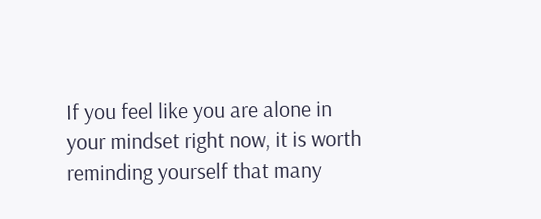If you feel like you are alone in your mindset right now, it is worth reminding yourself that many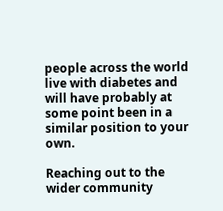people across the world live with diabetes and will have probably at some point been in a similar position to your own.

Reaching out to the wider community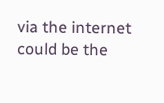via the internet could be the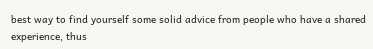best way to find yourself some solid advice from people who have a shared experience, thus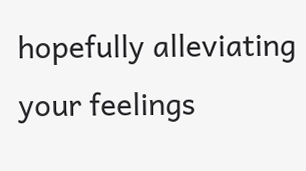hopefully alleviating your feelings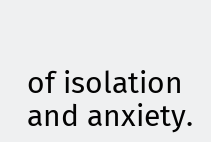of isolation and anxiety.